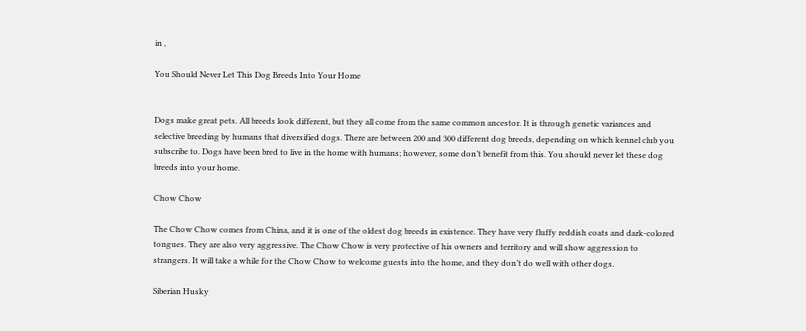in ,

You Should Never Let This Dog Breeds Into Your Home


Dogs make great pets. All breeds look different, but they all come from the same common ancestor. It is through genetic variances and selective breeding by humans that diversified dogs. There are between 200 and 300 different dog breeds, depending on which kennel club you subscribe to. Dogs have been bred to live in the home with humans; however, some don’t benefit from this. You should never let these dog breeds into your home.

Chow Chow

The Chow Chow comes from China, and it is one of the oldest dog breeds in existence. They have very fluffy reddish coats and dark-colored tongues. They are also very aggressive. The Chow Chow is very protective of his owners and territory and will show aggression to strangers. It will take a while for the Chow Chow to welcome guests into the home, and they don’t do well with other dogs.

Siberian Husky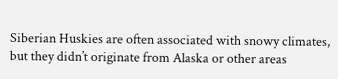Siberian Huskies are often associated with snowy climates, but they didn’t originate from Alaska or other areas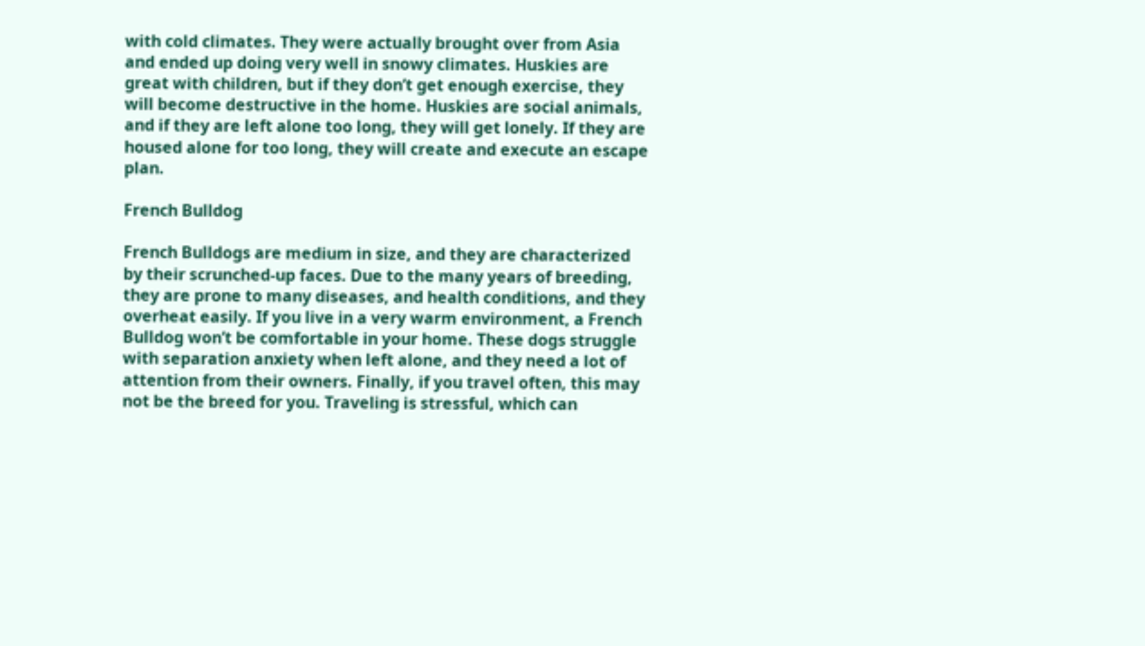with cold climates. They were actually brought over from Asia and ended up doing very well in snowy climates. Huskies are great with children, but if they don’t get enough exercise, they will become destructive in the home. Huskies are social animals, and if they are left alone too long, they will get lonely. If they are housed alone for too long, they will create and execute an escape plan.

French Bulldog

French Bulldogs are medium in size, and they are characterized by their scrunched-up faces. Due to the many years of breeding, they are prone to many diseases, and health conditions, and they overheat easily. If you live in a very warm environment, a French Bulldog won’t be comfortable in your home. These dogs struggle with separation anxiety when left alone, and they need a lot of attention from their owners. Finally, if you travel often, this may not be the breed for you. Traveling is stressful, which can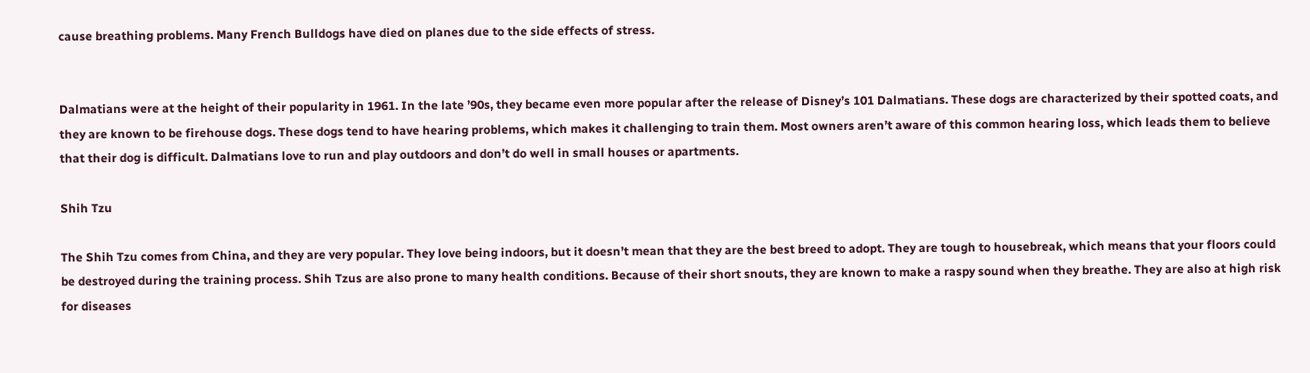cause breathing problems. Many French Bulldogs have died on planes due to the side effects of stress.


Dalmatians were at the height of their popularity in 1961. In the late ’90s, they became even more popular after the release of Disney’s 101 Dalmatians. These dogs are characterized by their spotted coats, and they are known to be firehouse dogs. These dogs tend to have hearing problems, which makes it challenging to train them. Most owners aren’t aware of this common hearing loss, which leads them to believe that their dog is difficult. Dalmatians love to run and play outdoors and don’t do well in small houses or apartments.

Shih Tzu

The Shih Tzu comes from China, and they are very popular. They love being indoors, but it doesn’t mean that they are the best breed to adopt. They are tough to housebreak, which means that your floors could be destroyed during the training process. Shih Tzus are also prone to many health conditions. Because of their short snouts, they are known to make a raspy sound when they breathe. They are also at high risk for diseases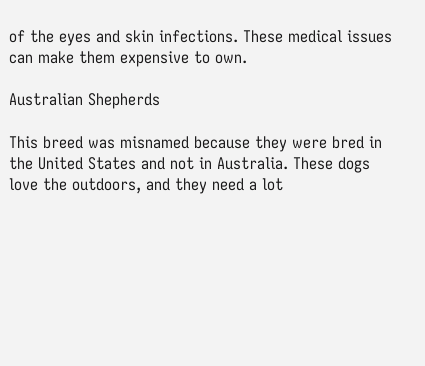of the eyes and skin infections. These medical issues can make them expensive to own.

Australian Shepherds

This breed was misnamed because they were bred in the United States and not in Australia. These dogs love the outdoors, and they need a lot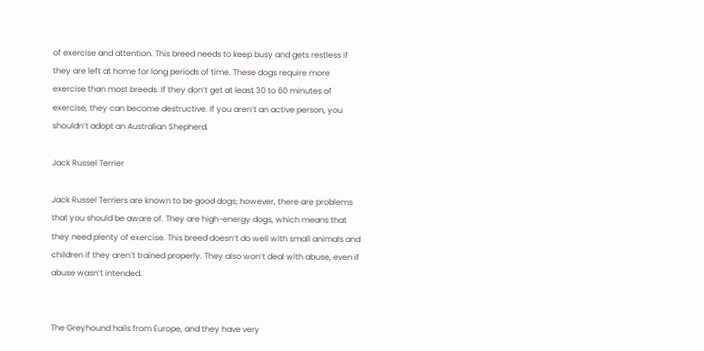of exercise and attention. This breed needs to keep busy and gets restless if they are left at home for long periods of time. These dogs require more exercise than most breeds. If they don’t get at least 30 to 60 minutes of exercise, they can become destructive. If you aren’t an active person, you shouldn’t adopt an Australian Shepherd.

Jack Russel Terrier

Jack Russel Terriers are known to be good dogs; however, there are problems that you should be aware of. They are high-energy dogs, which means that they need plenty of exercise. This breed doesn’t do well with small animals and children if they aren’t trained properly. They also won’t deal with abuse, even if abuse wasn’t intended.


The Greyhound hails from Europe, and they have very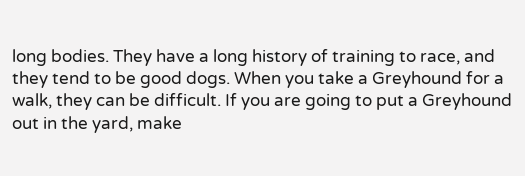long bodies. They have a long history of training to race, and they tend to be good dogs. When you take a Greyhound for a walk, they can be difficult. If you are going to put a Greyhound out in the yard, make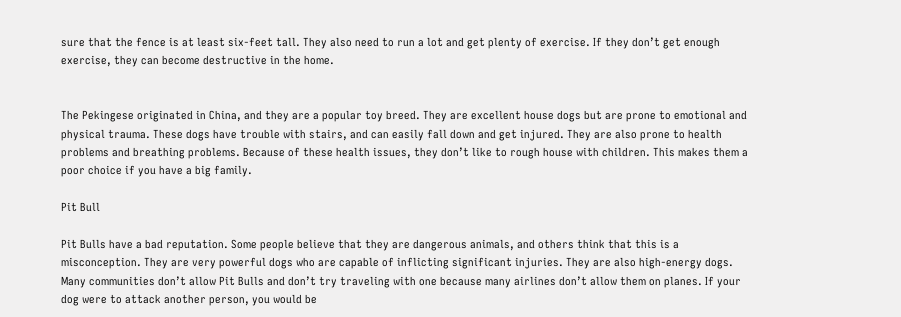sure that the fence is at least six-feet tall. They also need to run a lot and get plenty of exercise. If they don’t get enough exercise, they can become destructive in the home.


The Pekingese originated in China, and they are a popular toy breed. They are excellent house dogs but are prone to emotional and physical trauma. These dogs have trouble with stairs, and can easily fall down and get injured. They are also prone to health problems and breathing problems. Because of these health issues, they don’t like to rough house with children. This makes them a poor choice if you have a big family.

Pit Bull

Pit Bulls have a bad reputation. Some people believe that they are dangerous animals, and others think that this is a misconception. They are very powerful dogs who are capable of inflicting significant injuries. They are also high-energy dogs. Many communities don’t allow Pit Bulls and don’t try traveling with one because many airlines don’t allow them on planes. If your dog were to attack another person, you would be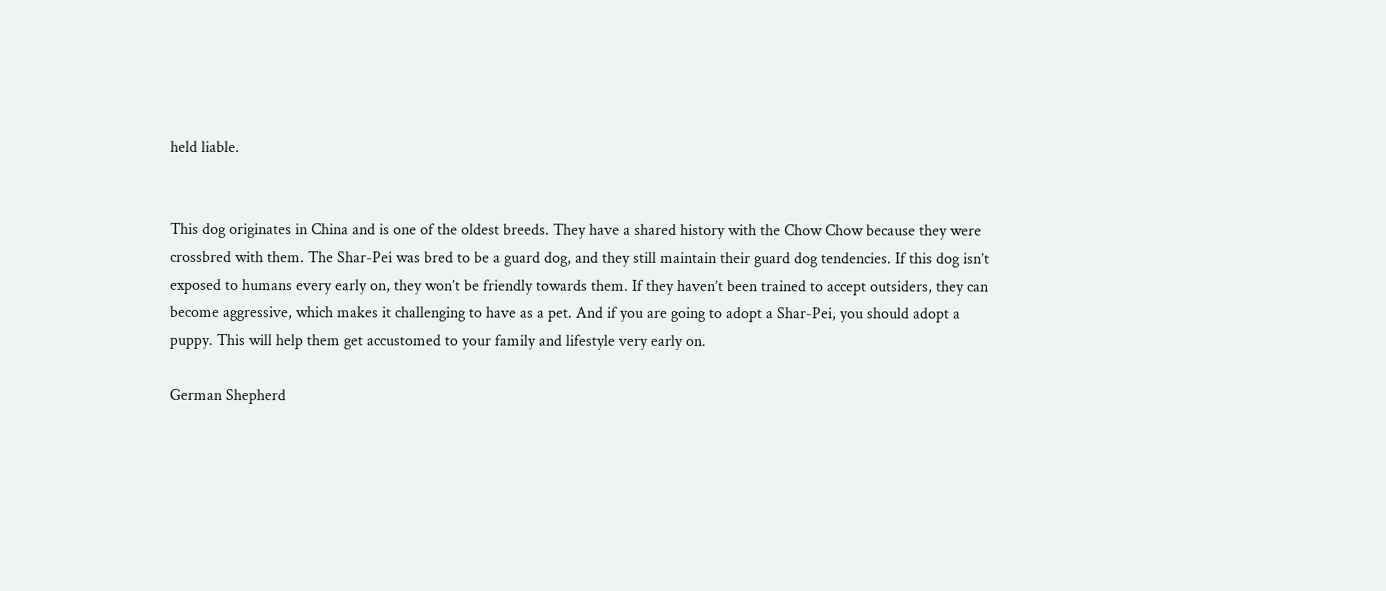held liable.


This dog originates in China and is one of the oldest breeds. They have a shared history with the Chow Chow because they were crossbred with them. The Shar-Pei was bred to be a guard dog, and they still maintain their guard dog tendencies. If this dog isn’t exposed to humans every early on, they won’t be friendly towards them. If they haven’t been trained to accept outsiders, they can become aggressive, which makes it challenging to have as a pet. And if you are going to adopt a Shar-Pei, you should adopt a puppy. This will help them get accustomed to your family and lifestyle very early on.

German Shepherd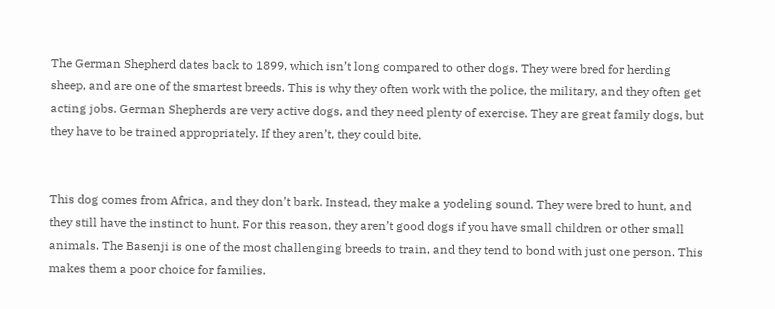The German Shepherd dates back to 1899, which isn’t long compared to other dogs. They were bred for herding sheep, and are one of the smartest breeds. This is why they often work with the police, the military, and they often get acting jobs. German Shepherds are very active dogs, and they need plenty of exercise. They are great family dogs, but they have to be trained appropriately. If they aren’t, they could bite.


This dog comes from Africa, and they don’t bark. Instead, they make a yodeling sound. They were bred to hunt, and they still have the instinct to hunt. For this reason, they aren’t good dogs if you have small children or other small animals. The Basenji is one of the most challenging breeds to train, and they tend to bond with just one person. This makes them a poor choice for families.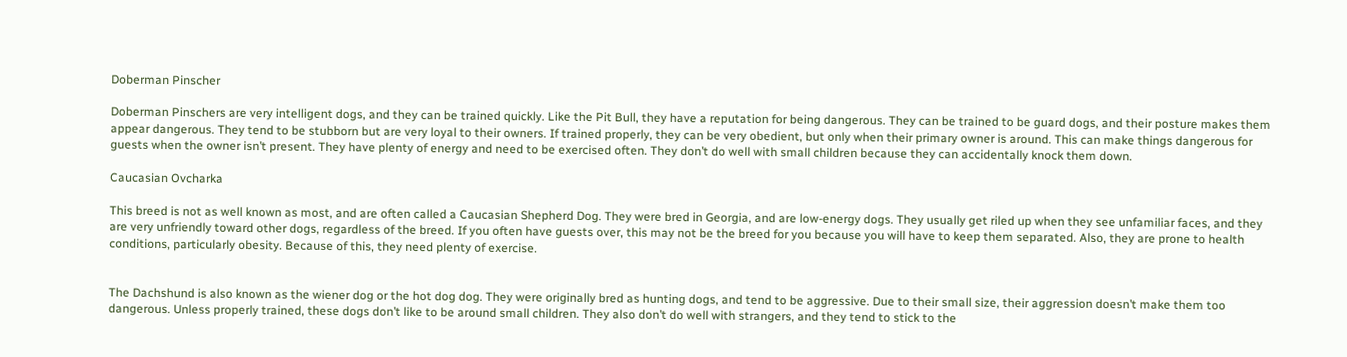Doberman Pinscher

Doberman Pinschers are very intelligent dogs, and they can be trained quickly. Like the Pit Bull, they have a reputation for being dangerous. They can be trained to be guard dogs, and their posture makes them appear dangerous. They tend to be stubborn but are very loyal to their owners. If trained properly, they can be very obedient, but only when their primary owner is around. This can make things dangerous for guests when the owner isn’t present. They have plenty of energy and need to be exercised often. They don’t do well with small children because they can accidentally knock them down.

Caucasian Ovcharka

This breed is not as well known as most, and are often called a Caucasian Shepherd Dog. They were bred in Georgia, and are low-energy dogs. They usually get riled up when they see unfamiliar faces, and they are very unfriendly toward other dogs, regardless of the breed. If you often have guests over, this may not be the breed for you because you will have to keep them separated. Also, they are prone to health conditions, particularly obesity. Because of this, they need plenty of exercise.


The Dachshund is also known as the wiener dog or the hot dog dog. They were originally bred as hunting dogs, and tend to be aggressive. Due to their small size, their aggression doesn’t make them too dangerous. Unless properly trained, these dogs don’t like to be around small children. They also don’t do well with strangers, and they tend to stick to the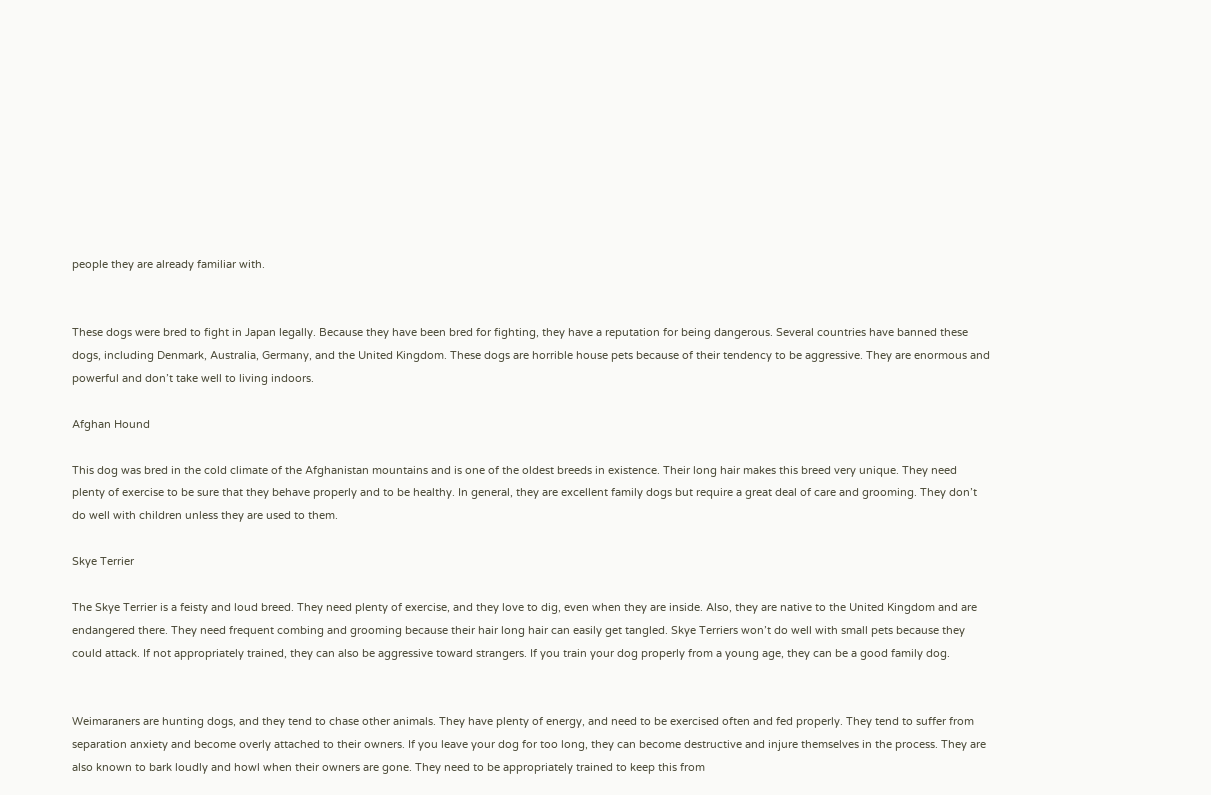people they are already familiar with.


These dogs were bred to fight in Japan legally. Because they have been bred for fighting, they have a reputation for being dangerous. Several countries have banned these dogs, including Denmark, Australia, Germany, and the United Kingdom. These dogs are horrible house pets because of their tendency to be aggressive. They are enormous and powerful and don’t take well to living indoors.

Afghan Hound

This dog was bred in the cold climate of the Afghanistan mountains and is one of the oldest breeds in existence. Their long hair makes this breed very unique. They need plenty of exercise to be sure that they behave properly and to be healthy. In general, they are excellent family dogs but require a great deal of care and grooming. They don’t do well with children unless they are used to them.

Skye Terrier

The Skye Terrier is a feisty and loud breed. They need plenty of exercise, and they love to dig, even when they are inside. Also, they are native to the United Kingdom and are endangered there. They need frequent combing and grooming because their hair long hair can easily get tangled. Skye Terriers won’t do well with small pets because they could attack. If not appropriately trained, they can also be aggressive toward strangers. If you train your dog properly from a young age, they can be a good family dog.


Weimaraners are hunting dogs, and they tend to chase other animals. They have plenty of energy, and need to be exercised often and fed properly. They tend to suffer from separation anxiety and become overly attached to their owners. If you leave your dog for too long, they can become destructive and injure themselves in the process. They are also known to bark loudly and howl when their owners are gone. They need to be appropriately trained to keep this from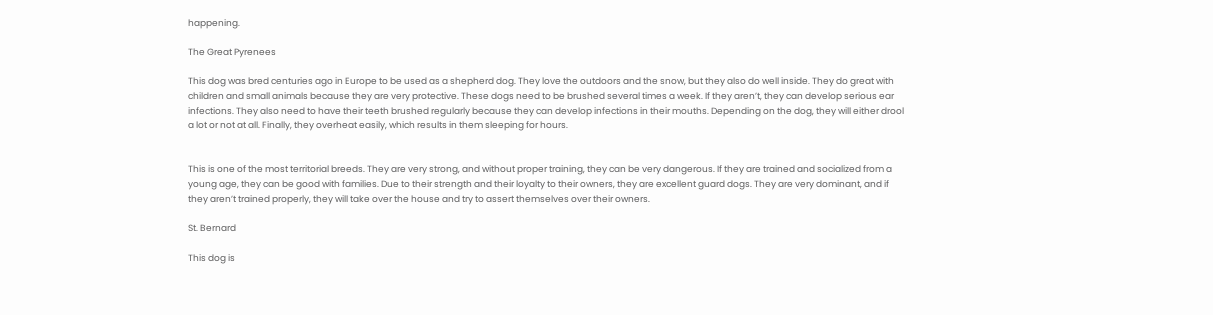happening.

The Great Pyrenees

This dog was bred centuries ago in Europe to be used as a shepherd dog. They love the outdoors and the snow, but they also do well inside. They do great with children and small animals because they are very protective. These dogs need to be brushed several times a week. If they aren’t, they can develop serious ear infections. They also need to have their teeth brushed regularly because they can develop infections in their mouths. Depending on the dog, they will either drool a lot or not at all. Finally, they overheat easily, which results in them sleeping for hours.


This is one of the most territorial breeds. They are very strong, and without proper training, they can be very dangerous. If they are trained and socialized from a young age, they can be good with families. Due to their strength and their loyalty to their owners, they are excellent guard dogs. They are very dominant, and if they aren’t trained properly, they will take over the house and try to assert themselves over their owners.

St. Bernard

This dog is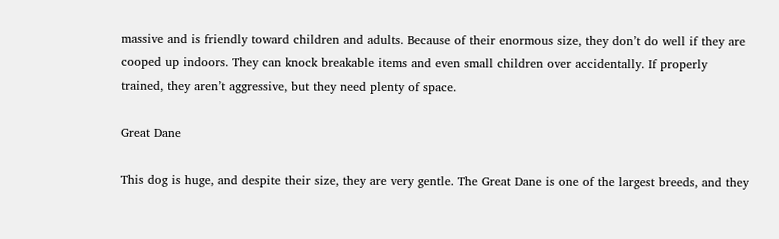massive and is friendly toward children and adults. Because of their enormous size, they don’t do well if they are cooped up indoors. They can knock breakable items and even small children over accidentally. If properly trained, they aren’t aggressive, but they need plenty of space.

Great Dane

This dog is huge, and despite their size, they are very gentle. The Great Dane is one of the largest breeds, and they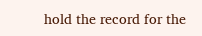hold the record for the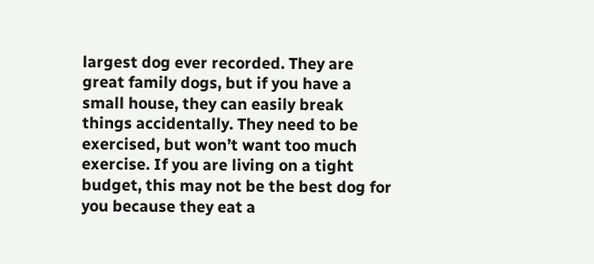largest dog ever recorded. They are great family dogs, but if you have a small house, they can easily break things accidentally. They need to be exercised, but won’t want too much exercise. If you are living on a tight budget, this may not be the best dog for you because they eat a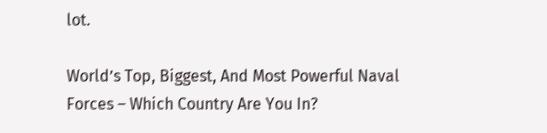lot.

World’s Top, Biggest, And Most Powerful Naval Forces – Which Country Are You In?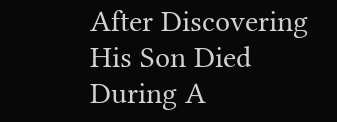After Discovering His Son Died During A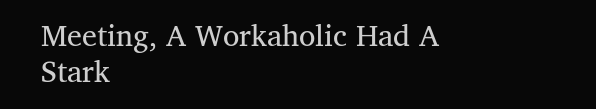Meeting, A Workaholic Had A Stark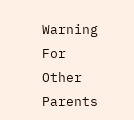Warning For Other Parents